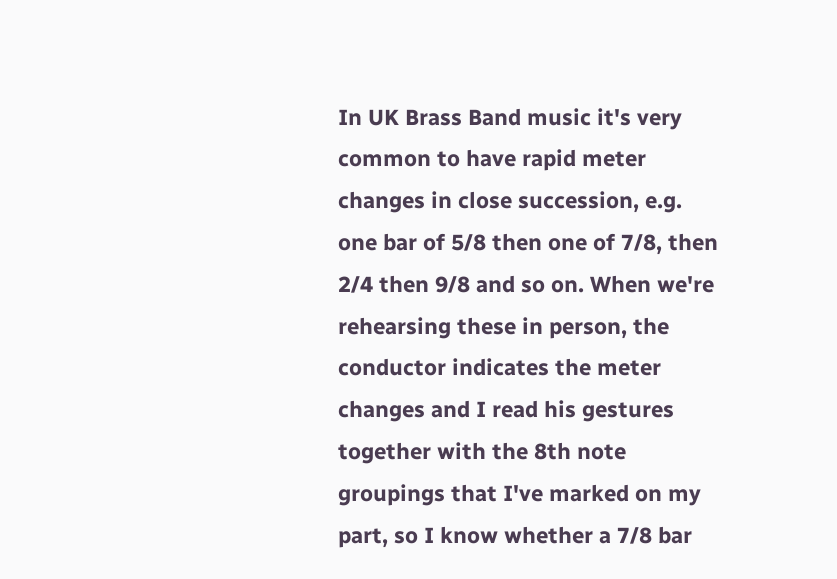In UK Brass Band music it's very common to have rapid meter changes in close succession, e.g. one bar of 5/8 then one of 7/8, then 2/4 then 9/8 and so on. When we're rehearsing these in person, the conductor indicates the meter changes and I read his gestures together with the 8th note groupings that I've marked on my part, so I know whether a 7/8 bar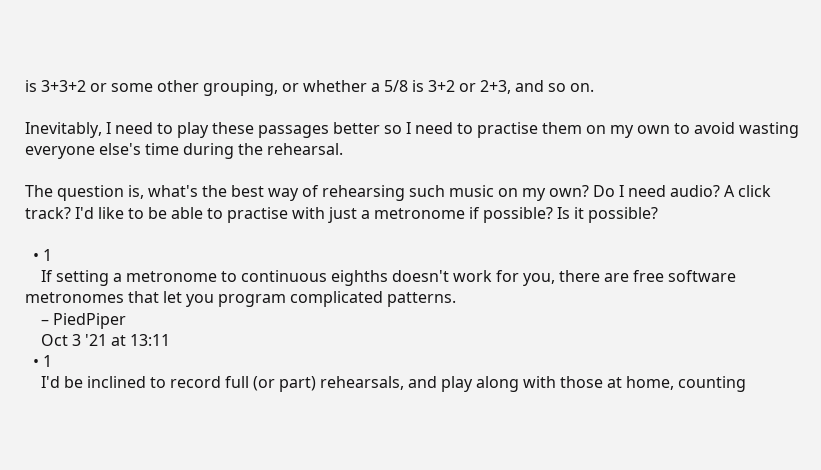is 3+3+2 or some other grouping, or whether a 5/8 is 3+2 or 2+3, and so on.

Inevitably, I need to play these passages better so I need to practise them on my own to avoid wasting everyone else's time during the rehearsal.

The question is, what's the best way of rehearsing such music on my own? Do I need audio? A click track? I'd like to be able to practise with just a metronome if possible? Is it possible?

  • 1
    If setting a metronome to continuous eighths doesn't work for you, there are free software metronomes that let you program complicated patterns.
    – PiedPiper
    Oct 3 '21 at 13:11
  • 1
    I'd be inclined to record full (or part) rehearsals, and play along with those at home, counting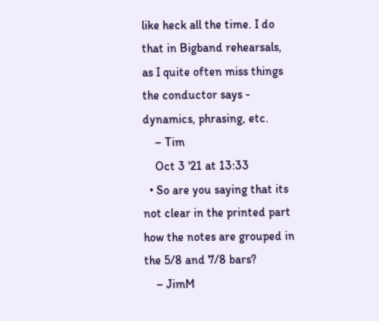like heck all the time. I do that in Bigband rehearsals, as I quite often miss things the conductor says - dynamics, phrasing, etc.
    – Tim
    Oct 3 '21 at 13:33
  • So are you saying that its not clear in the printed part how the notes are grouped in the 5/8 and 7/8 bars?
    – JimM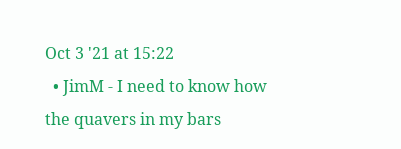Oct 3 '21 at 15:22
  • JimM - I need to know how the quavers in my bars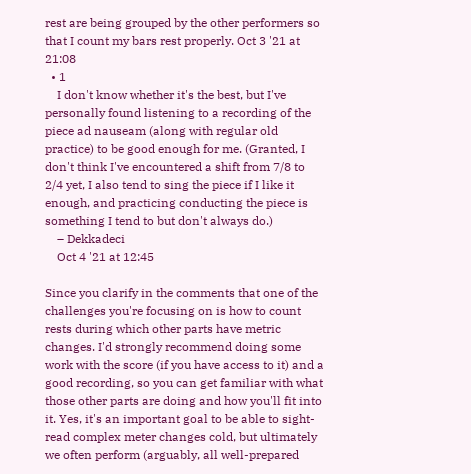rest are being grouped by the other performers so that I count my bars rest properly. Oct 3 '21 at 21:08
  • 1
    I don't know whether it's the best, but I've personally found listening to a recording of the piece ad nauseam (along with regular old practice) to be good enough for me. (Granted, I don't think I've encountered a shift from 7/8 to 2/4 yet, I also tend to sing the piece if I like it enough, and practicing conducting the piece is something I tend to but don't always do.)
    – Dekkadeci
    Oct 4 '21 at 12:45

Since you clarify in the comments that one of the challenges you're focusing on is how to count rests during which other parts have metric changes. I'd strongly recommend doing some work with the score (if you have access to it) and a good recording, so you can get familiar with what those other parts are doing and how you'll fit into it. Yes, it's an important goal to be able to sight-read complex meter changes cold, but ultimately we often perform (arguably, all well-prepared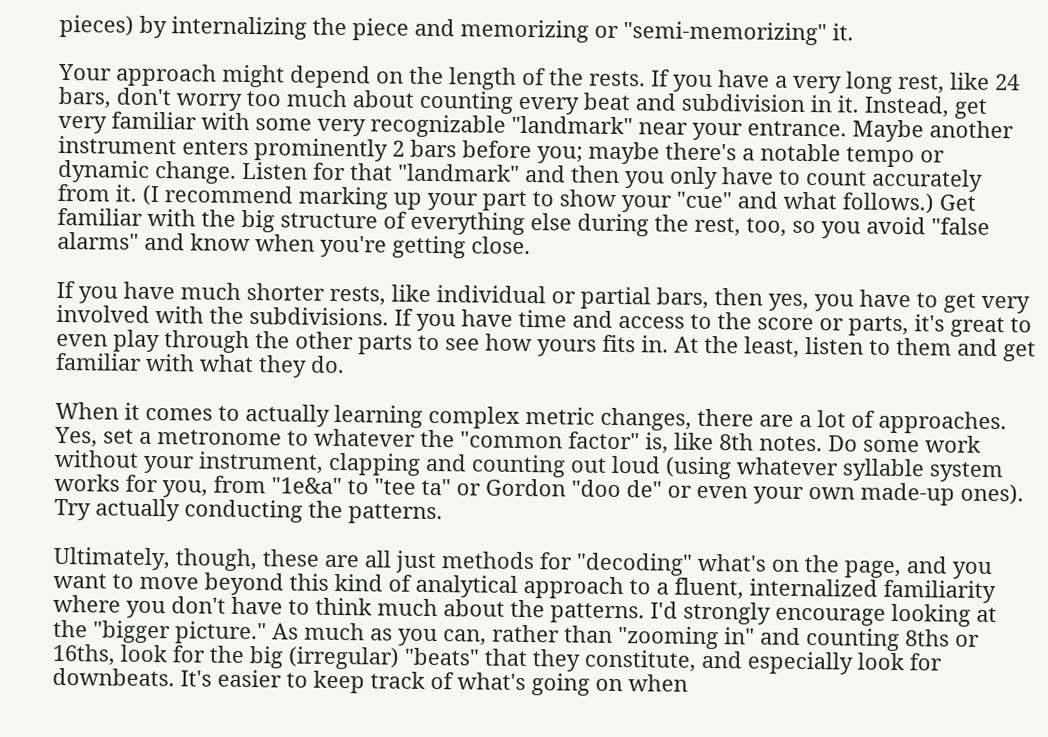pieces) by internalizing the piece and memorizing or "semi-memorizing" it.

Your approach might depend on the length of the rests. If you have a very long rest, like 24 bars, don't worry too much about counting every beat and subdivision in it. Instead, get very familiar with some very recognizable "landmark" near your entrance. Maybe another instrument enters prominently 2 bars before you; maybe there's a notable tempo or dynamic change. Listen for that "landmark" and then you only have to count accurately from it. (I recommend marking up your part to show your "cue" and what follows.) Get familiar with the big structure of everything else during the rest, too, so you avoid "false alarms" and know when you're getting close.

If you have much shorter rests, like individual or partial bars, then yes, you have to get very involved with the subdivisions. If you have time and access to the score or parts, it's great to even play through the other parts to see how yours fits in. At the least, listen to them and get familiar with what they do.

When it comes to actually learning complex metric changes, there are a lot of approaches. Yes, set a metronome to whatever the "common factor" is, like 8th notes. Do some work without your instrument, clapping and counting out loud (using whatever syllable system works for you, from "1e&a" to "tee ta" or Gordon "doo de" or even your own made-up ones). Try actually conducting the patterns.

Ultimately, though, these are all just methods for "decoding" what's on the page, and you want to move beyond this kind of analytical approach to a fluent, internalized familiarity where you don't have to think much about the patterns. I'd strongly encourage looking at the "bigger picture." As much as you can, rather than "zooming in" and counting 8ths or 16ths, look for the big (irregular) "beats" that they constitute, and especially look for downbeats. It's easier to keep track of what's going on when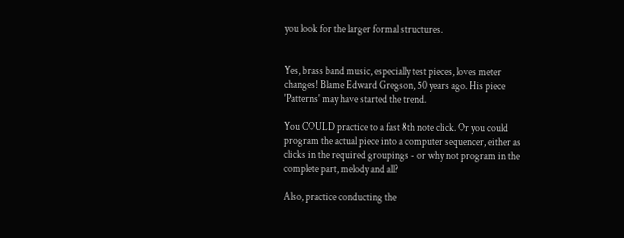you look for the larger formal structures.


Yes, brass band music, especially test pieces, loves meter changes! Blame Edward Gregson, 50 years ago. His piece 'Patterns' may have started the trend.

You COULD practice to a fast 8th note click. Or you could program the actual piece into a computer sequencer, either as clicks in the required groupings - or why not program in the complete part, melody and all?

Also, practice conducting the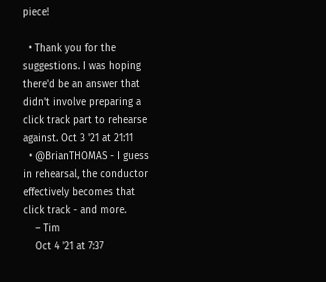piece!

  • Thank you for the suggestions. I was hoping there'd be an answer that didn't involve preparing a click track part to rehearse against. Oct 3 '21 at 21:11
  • @BrianTHOMAS - I guess in rehearsal, the conductor effectively becomes that click track - and more.
    – Tim
    Oct 4 '21 at 7:37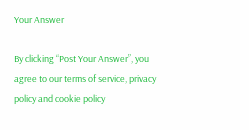Your Answer

By clicking “Post Your Answer”, you agree to our terms of service, privacy policy and cookie policy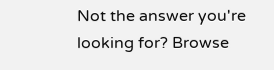Not the answer you're looking for? Browse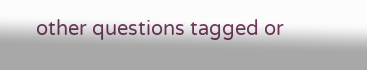other questions tagged or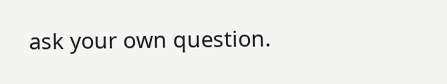ask your own question.